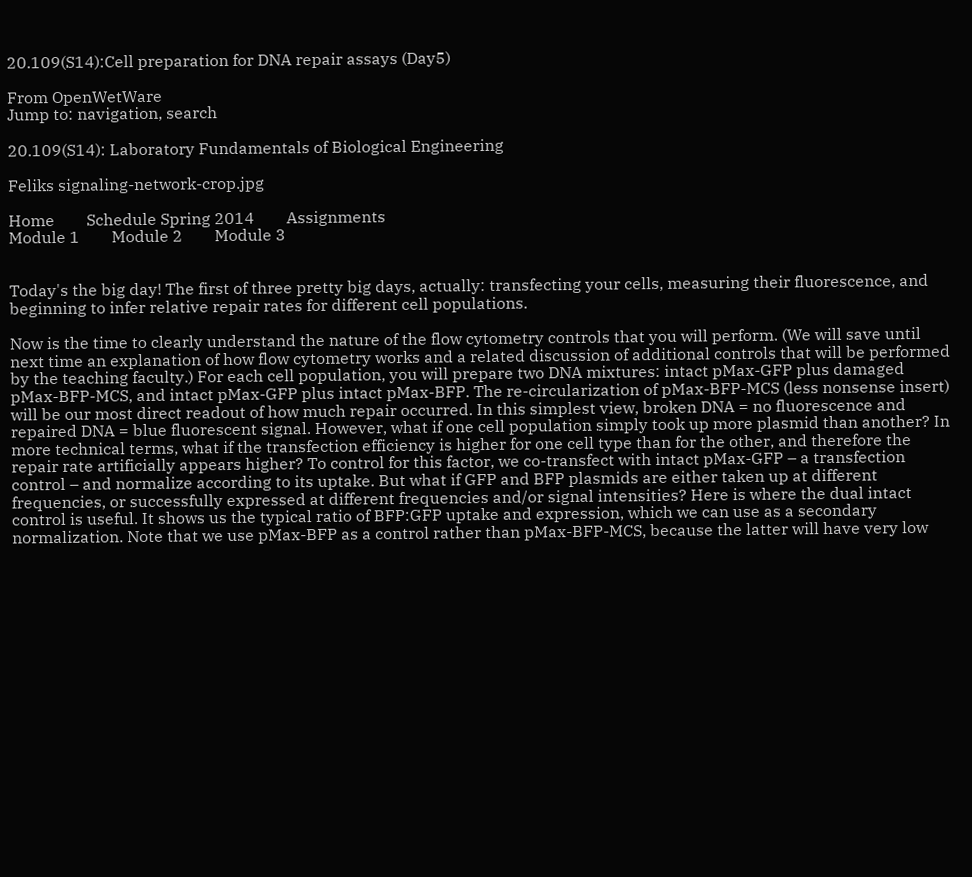20.109(S14):Cell preparation for DNA repair assays (Day5)

From OpenWetWare
Jump to: navigation, search

20.109(S14): Laboratory Fundamentals of Biological Engineering

Feliks signaling-network-crop.jpg

Home        Schedule Spring 2014        Assignments
Module 1        Module 2        Module 3


Today's the big day! The first of three pretty big days, actually: transfecting your cells, measuring their fluorescence, and beginning to infer relative repair rates for different cell populations.

Now is the time to clearly understand the nature of the flow cytometry controls that you will perform. (We will save until next time an explanation of how flow cytometry works and a related discussion of additional controls that will be performed by the teaching faculty.) For each cell population, you will prepare two DNA mixtures: intact pMax-GFP plus damaged pMax-BFP-MCS, and intact pMax-GFP plus intact pMax-BFP. The re-circularization of pMax-BFP-MCS (less nonsense insert) will be our most direct readout of how much repair occurred. In this simplest view, broken DNA = no fluorescence and repaired DNA = blue fluorescent signal. However, what if one cell population simply took up more plasmid than another? In more technical terms, what if the transfection efficiency is higher for one cell type than for the other, and therefore the repair rate artificially appears higher? To control for this factor, we co-transfect with intact pMax-GFP – a transfection control – and normalize according to its uptake. But what if GFP and BFP plasmids are either taken up at different frequencies, or successfully expressed at different frequencies and/or signal intensities? Here is where the dual intact control is useful. It shows us the typical ratio of BFP:GFP uptake and expression, which we can use as a secondary normalization. Note that we use pMax-BFP as a control rather than pMax-BFP-MCS, because the latter will have very low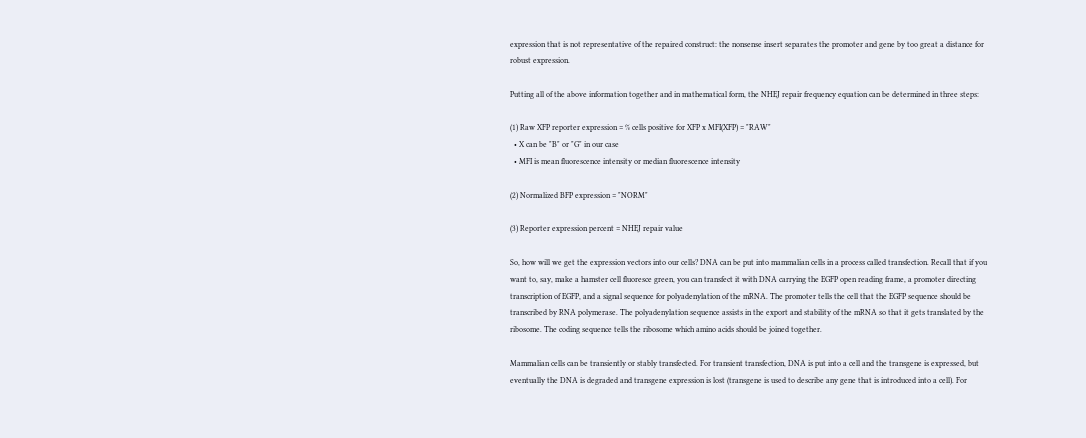expression that is not representative of the repaired construct: the nonsense insert separates the promoter and gene by too great a distance for robust expression.

Putting all of the above information together and in mathematical form, the NHEJ repair frequency equation can be determined in three steps:

(1) Raw XFP reporter expression = % cells positive for XFP x MFI(XFP) = "RAW"
  • X can be "B" or "G" in our case
  • MFI is mean fluorescence intensity or median fluorescence intensity

(2) Normalized BFP expression = "NORM"

(3) Reporter expression percent = NHEJ repair value

So, how will we get the expression vectors into our cells? DNA can be put into mammalian cells in a process called transfection. Recall that if you want to, say, make a hamster cell fluoresce green, you can transfect it with DNA carrying the EGFP open reading frame, a promoter directing transcription of EGFP, and a signal sequence for polyadenylation of the mRNA. The promoter tells the cell that the EGFP sequence should be transcribed by RNA polymerase. The polyadenylation sequence assists in the export and stability of the mRNA so that it gets translated by the ribosome. The coding sequence tells the ribosome which amino acids should be joined together.

Mammalian cells can be transiently or stably transfected. For transient transfection, DNA is put into a cell and the transgene is expressed, but eventually the DNA is degraded and transgene expression is lost (transgene is used to describe any gene that is introduced into a cell). For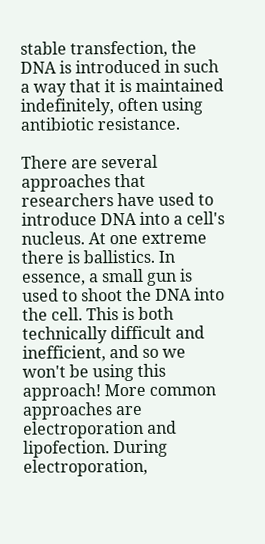stable transfection, the DNA is introduced in such a way that it is maintained indefinitely, often using antibiotic resistance.

There are several approaches that researchers have used to introduce DNA into a cell's nucleus. At one extreme there is ballistics. In essence, a small gun is used to shoot the DNA into the cell. This is both technically difficult and inefficient, and so we won't be using this approach! More common approaches are electroporation and lipofection. During electroporation,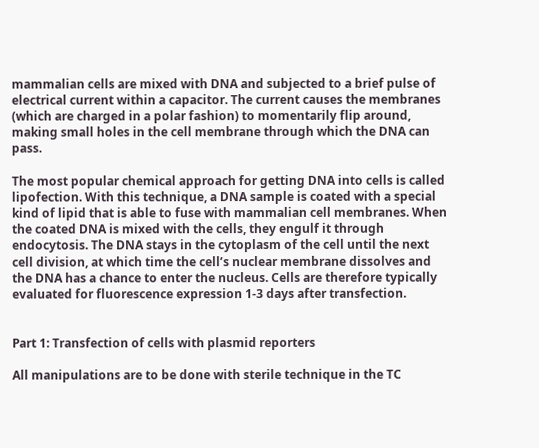mammalian cells are mixed with DNA and subjected to a brief pulse of electrical current within a capacitor. The current causes the membranes (which are charged in a polar fashion) to momentarily flip around, making small holes in the cell membrane through which the DNA can pass.

The most popular chemical approach for getting DNA into cells is called lipofection. With this technique, a DNA sample is coated with a special kind of lipid that is able to fuse with mammalian cell membranes. When the coated DNA is mixed with the cells, they engulf it through endocytosis. The DNA stays in the cytoplasm of the cell until the next cell division, at which time the cell’s nuclear membrane dissolves and the DNA has a chance to enter the nucleus. Cells are therefore typically evaluated for fluorescence expression 1-3 days after transfection.


Part 1: Transfection of cells with plasmid reporters

All manipulations are to be done with sterile technique in the TC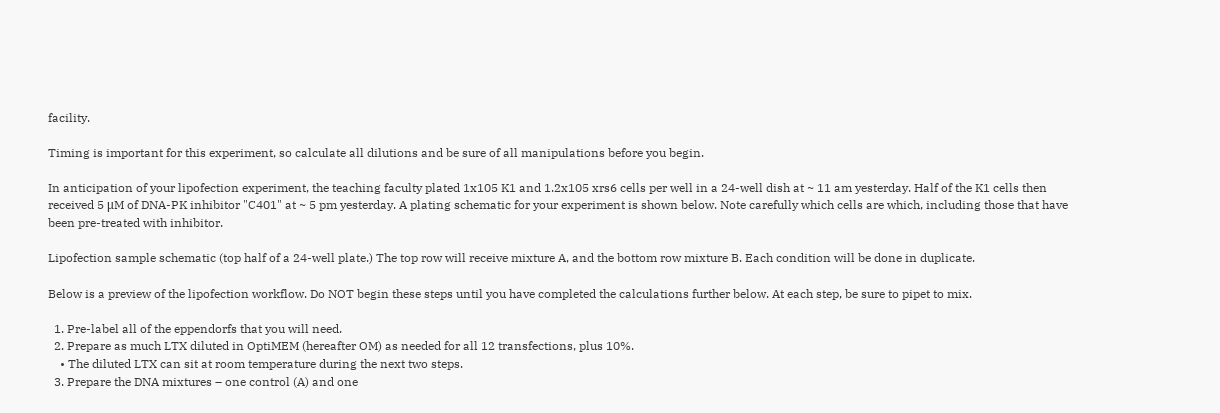facility.

Timing is important for this experiment, so calculate all dilutions and be sure of all manipulations before you begin.

In anticipation of your lipofection experiment, the teaching faculty plated 1x105 K1 and 1.2x105 xrs6 cells per well in a 24-well dish at ~ 11 am yesterday. Half of the K1 cells then received 5 μM of DNA-PK inhibitor "C401" at ~ 5 pm yesterday. A plating schematic for your experiment is shown below. Note carefully which cells are which, including those that have been pre-treated with inhibitor.

Lipofection sample schematic (top half of a 24-well plate.) The top row will receive mixture A, and the bottom row mixture B. Each condition will be done in duplicate.

Below is a preview of the lipofection workflow. Do NOT begin these steps until you have completed the calculations further below. At each step, be sure to pipet to mix.

  1. Pre-label all of the eppendorfs that you will need.
  2. Prepare as much LTX diluted in OptiMEM (hereafter OM) as needed for all 12 transfections, plus 10%.
    • The diluted LTX can sit at room temperature during the next two steps.
  3. Prepare the DNA mixtures – one control (A) and one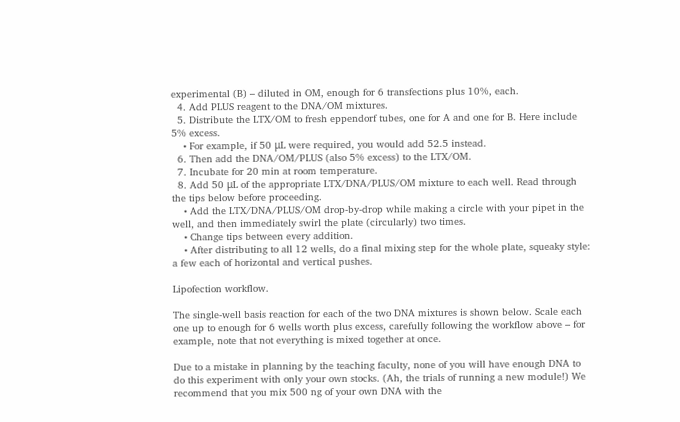experimental (B) – diluted in OM, enough for 6 transfections plus 10%, each.
  4. Add PLUS reagent to the DNA/OM mixtures.
  5. Distribute the LTX/OM to fresh eppendorf tubes, one for A and one for B. Here include 5% excess.
    • For example, if 50 μL were required, you would add 52.5 instead.
  6. Then add the DNA/OM/PLUS (also 5% excess) to the LTX/OM.
  7. Incubate for 20 min at room temperature.
  8. Add 50 μL of the appropriate LTX/DNA/PLUS/OM mixture to each well. Read through the tips below before proceeding.
    • Add the LTX/DNA/PLUS/OM drop-by-drop while making a circle with your pipet in the well, and then immediately swirl the plate (circularly) two times.
    • Change tips between every addition.
    • After distributing to all 12 wells, do a final mixing step for the whole plate, squeaky style: a few each of horizontal and vertical pushes.

Lipofection workflow.

The single-well basis reaction for each of the two DNA mixtures is shown below. Scale each one up to enough for 6 wells worth plus excess, carefully following the workflow above – for example, note that not everything is mixed together at once.

Due to a mistake in planning by the teaching faculty, none of you will have enough DNA to do this experiment with only your own stocks. (Ah, the trials of running a new module!) We recommend that you mix 500 ng of your own DNA with the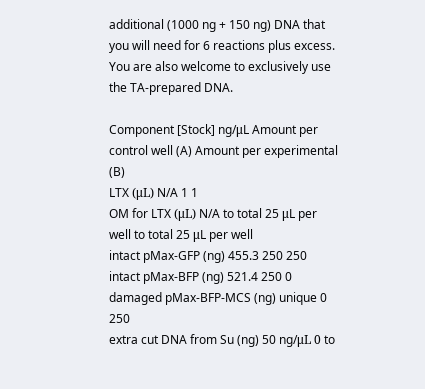additional (1000 ng + 150 ng) DNA that you will need for 6 reactions plus excess. You are also welcome to exclusively use the TA-prepared DNA.

Component [Stock] ng/μL Amount per control well (A) Amount per experimental (B)
LTX (μL) N/A 1 1
OM for LTX (μL) N/A to total 25 μL per well to total 25 μL per well
intact pMax-GFP (ng) 455.3 250 250
intact pMax-BFP (ng) 521.4 250 0
damaged pMax-BFP-MCS (ng) unique 0 250
extra cut DNA from Su (ng) 50 ng/μL 0 to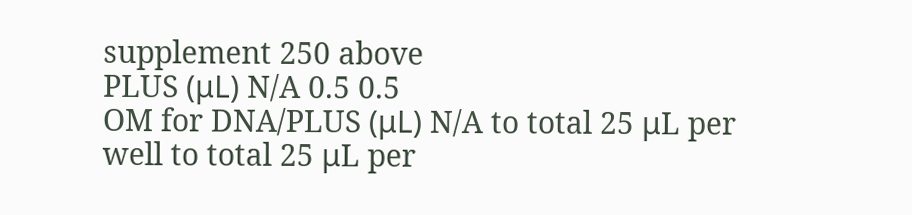supplement 250 above
PLUS (μL) N/A 0.5 0.5
OM for DNA/PLUS (μL) N/A to total 25 μL per well to total 25 μL per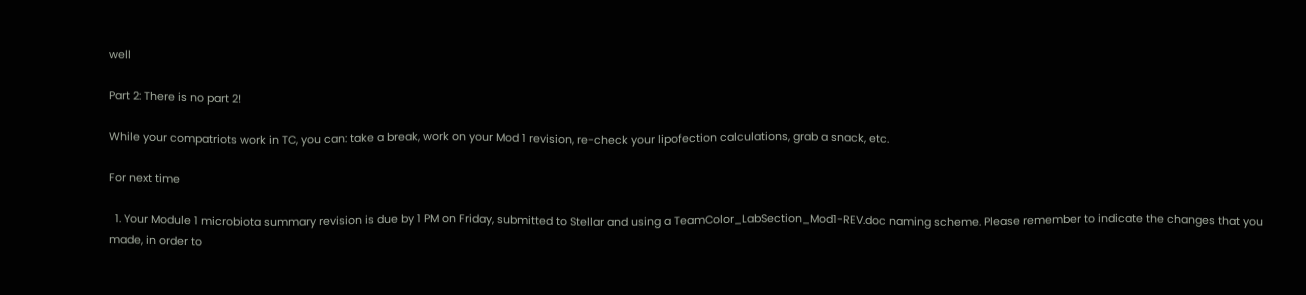well

Part 2: There is no part 2!

While your compatriots work in TC, you can: take a break, work on your Mod 1 revision, re-check your lipofection calculations, grab a snack, etc.

For next time

  1. Your Module 1 microbiota summary revision is due by 1 PM on Friday, submitted to Stellar and using a TeamColor_LabSection_Mod1-REV.doc naming scheme. Please remember to indicate the changes that you made, in order to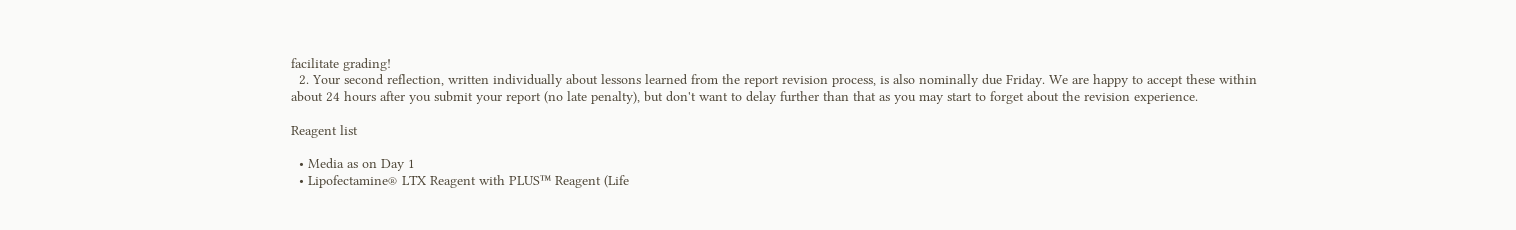facilitate grading!
  2. Your second reflection, written individually about lessons learned from the report revision process, is also nominally due Friday. We are happy to accept these within about 24 hours after you submit your report (no late penalty), but don't want to delay further than that as you may start to forget about the revision experience.

Reagent list

  • Media as on Day 1
  • Lipofectamine® LTX Reagent with PLUS™ Reagent (Life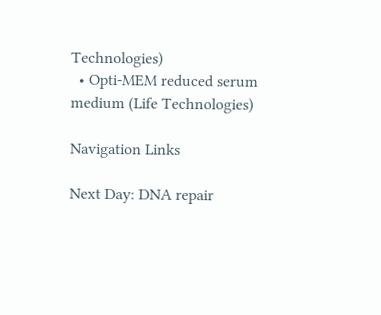Technologies)
  • Opti-MEM reduced serum medium (Life Technologies)

Navigation Links

Next Day: DNA repair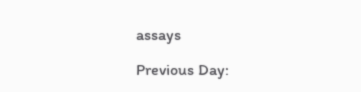assays

Previous Day: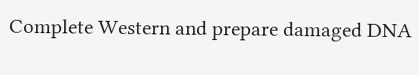Complete Western and prepare damaged DNA